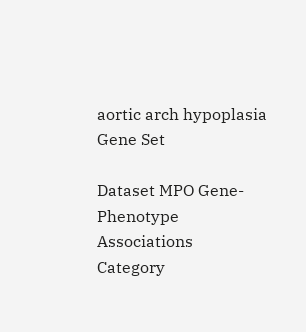aortic arch hypoplasia Gene Set

Dataset MPO Gene-Phenotype Associations
Category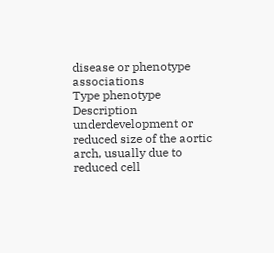disease or phenotype associations
Type phenotype
Description underdevelopment or reduced size of the aortic arch, usually due to reduced cell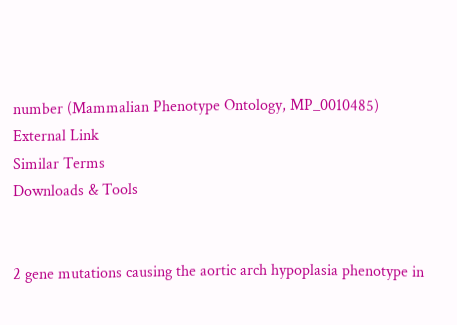number (Mammalian Phenotype Ontology, MP_0010485)
External Link
Similar Terms
Downloads & Tools


2 gene mutations causing the aortic arch hypoplasia phenotype in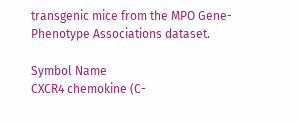transgenic mice from the MPO Gene-Phenotype Associations dataset.

Symbol Name
CXCR4 chemokine (C-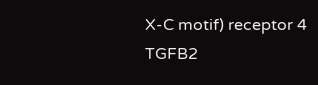X-C motif) receptor 4
TGFB2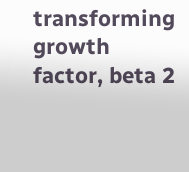transforming growth factor, beta 2